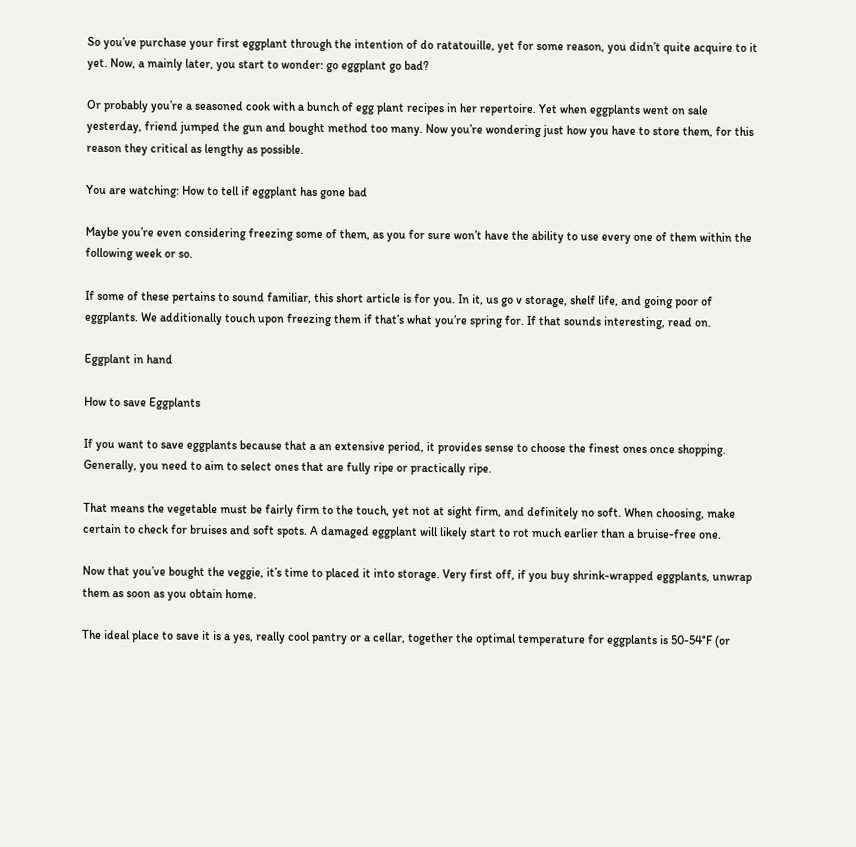So you’ve purchase your first eggplant through the intention of do ratatouille, yet for some reason, you didn’t quite acquire to it yet. Now, a mainly later, you start to wonder: go eggplant go bad?

Or probably you’re a seasoned cook with a bunch of egg plant recipes in her repertoire. Yet when eggplants went on sale yesterday, friend jumped the gun and bought method too many. Now you’re wondering just how you have to store them, for this reason they critical as lengthy as possible.

You are watching: How to tell if eggplant has gone bad

Maybe you’re even considering freezing some of them, as you for sure won’t have the ability to use every one of them within the following week or so.

If some of these pertains to sound familiar, this short article is for you. In it, us go v storage, shelf life, and going poor of eggplants. We additionally touch upon freezing them if that’s what you’re spring for. If that sounds interesting, read on.

Eggplant in hand

How to save Eggplants

If you want to save eggplants because that a an extensive period, it provides sense to choose the finest ones once shopping. Generally, you need to aim to select ones that are fully ripe or practically ripe.

That means the vegetable must be fairly firm to the touch, yet not at sight firm, and definitely no soft. When choosing, make certain to check for bruises and soft spots. A damaged eggplant will likely start to rot much earlier than a bruise-free one.

Now that you’ve bought the veggie, it’s time to placed it into storage. Very first off, if you buy shrink-wrapped eggplants, unwrap them as soon as you obtain home.

The ideal place to save it is a yes, really cool pantry or a cellar, together the optimal temperature for eggplants is 50-54°F (or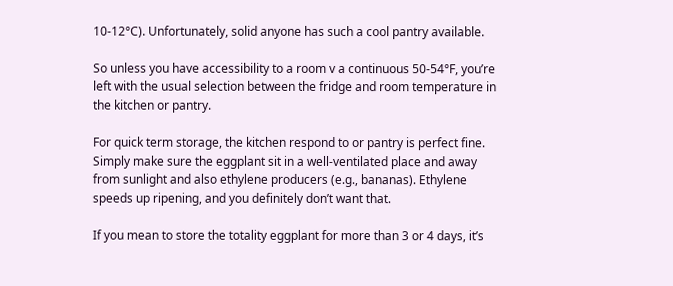10-12°C). Unfortunately, solid anyone has such a cool pantry available.

So unless you have accessibility to a room v a continuous 50-54°F, you’re left with the usual selection between the fridge and room temperature in the kitchen or pantry.

For quick term storage, the kitchen respond to or pantry is perfect fine. Simply make sure the eggplant sit in a well-ventilated place and away from sunlight and also ethylene producers (e.g., bananas). Ethylene speeds up ripening, and you definitely don’t want that.

If you mean to store the totality eggplant for more than 3 or 4 days, it’s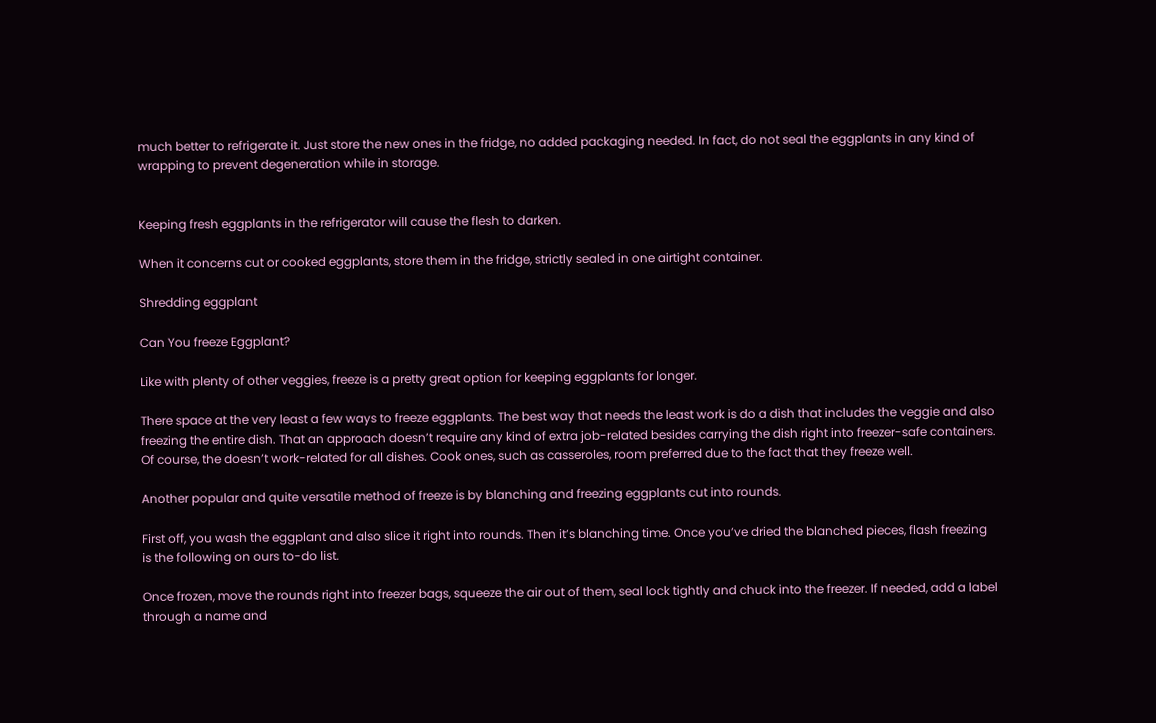much better to refrigerate it. Just store the new ones in the fridge, no added packaging needed. In fact, do not seal the eggplants in any kind of wrapping to prevent degeneration while in storage.


Keeping fresh eggplants in the refrigerator will cause the flesh to darken.

When it concerns cut or cooked eggplants, store them in the fridge, strictly sealed in one airtight container.

Shredding eggplant

Can You freeze Eggplant?

Like with plenty of other veggies, freeze is a pretty great option for keeping eggplants for longer.

There space at the very least a few ways to freeze eggplants. The best way that needs the least work is do a dish that includes the veggie and also freezing the entire dish. That an approach doesn’t require any kind of extra job-related besides carrying the dish right into freezer-safe containers. Of course, the doesn’t work-related for all dishes. Cook ones, such as casseroles, room preferred due to the fact that they freeze well.

Another popular and quite versatile method of freeze is by blanching and freezing eggplants cut into rounds.

First off, you wash the eggplant and also slice it right into rounds. Then it’s blanching time. Once you’ve dried the blanched pieces, flash freezing is the following on ours to-do list.

Once frozen, move the rounds right into freezer bags, squeeze the air out of them, seal lock tightly and chuck into the freezer. If needed, add a label through a name and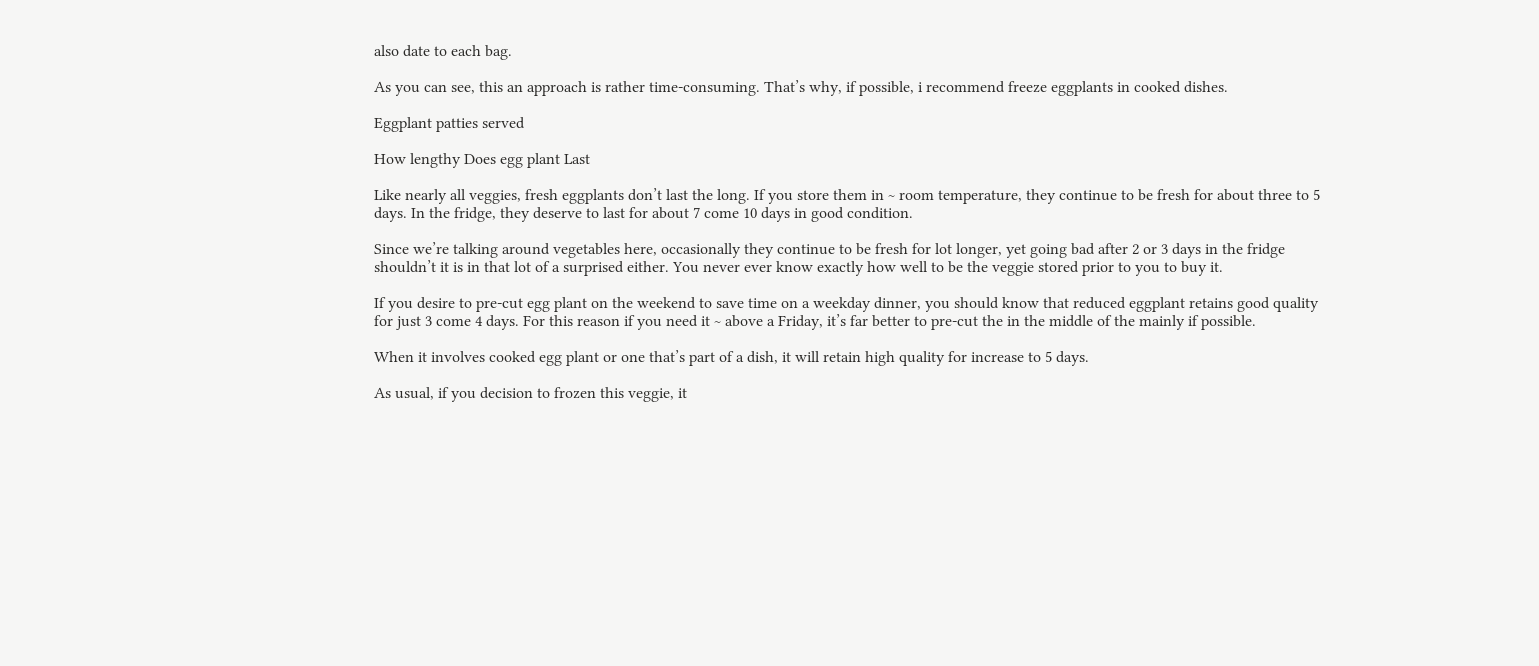also date to each bag.

As you can see, this an approach is rather time-consuming. That’s why, if possible, i recommend freeze eggplants in cooked dishes.

Eggplant patties served

How lengthy Does egg plant Last

Like nearly all veggies, fresh eggplants don’t last the long. If you store them in ~ room temperature, they continue to be fresh for about three to 5 days. In the fridge, they deserve to last for about 7 come 10 days in good condition.

Since we’re talking around vegetables here, occasionally they continue to be fresh for lot longer, yet going bad after 2 or 3 days in the fridge shouldn’t it is in that lot of a surprised either. You never ever know exactly how well to be the veggie stored prior to you to buy it.

If you desire to pre-cut egg plant on the weekend to save time on a weekday dinner, you should know that reduced eggplant retains good quality for just 3 come 4 days. For this reason if you need it ~ above a Friday, it’s far better to pre-cut the in the middle of the mainly if possible.

When it involves cooked egg plant or one that’s part of a dish, it will retain high quality for increase to 5 days.

As usual, if you decision to frozen this veggie, it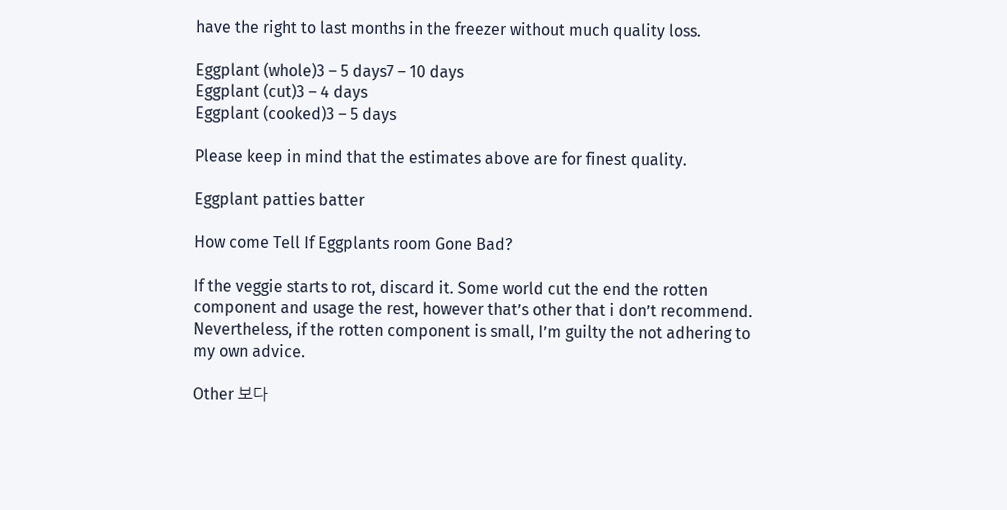have the right to last months in the freezer without much quality loss.

Eggplant (whole)3 – 5 days7 – 10 days
Eggplant (cut)3 – 4 days
Eggplant (cooked)3 – 5 days

Please keep in mind that the estimates above are for finest quality.

Eggplant patties batter

How come Tell If Eggplants room Gone Bad?

If the veggie starts to rot, discard it. Some world cut the end the rotten component and usage the rest, however that’s other that i don’t recommend. Nevertheless, if the rotten component is small, I’m guilty the not adhering to my own advice.

Other 보다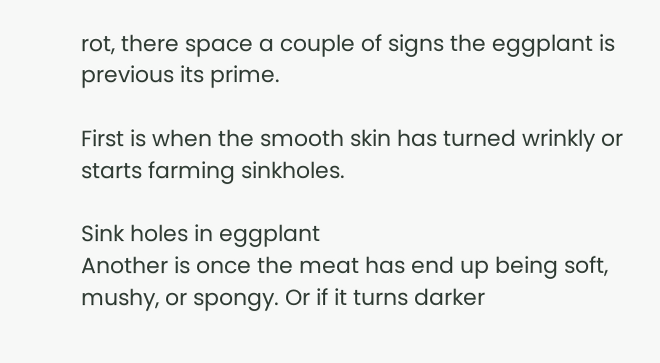rot, there space a couple of signs the eggplant is previous its prime.

First is when the smooth skin has turned wrinkly or starts farming sinkholes.

Sink holes in eggplant
Another is once the meat has end up being soft, mushy, or spongy. Or if it turns darker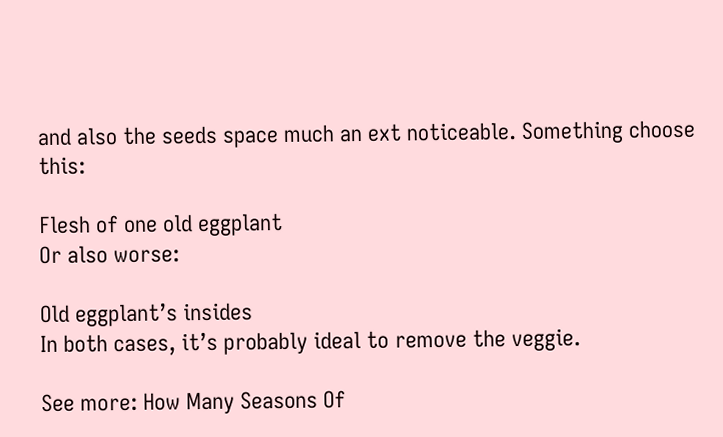and also the seeds space much an ext noticeable. Something choose this:

Flesh of one old eggplant
Or also worse:

Old eggplant’s insides
In both cases, it’s probably ideal to remove the veggie.

See more: How Many Seasons Of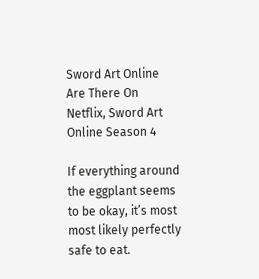Sword Art Online Are There On Netflix, Sword Art Online Season 4

If everything around the eggplant seems to be okay, it’s most most likely perfectly safe to eat.